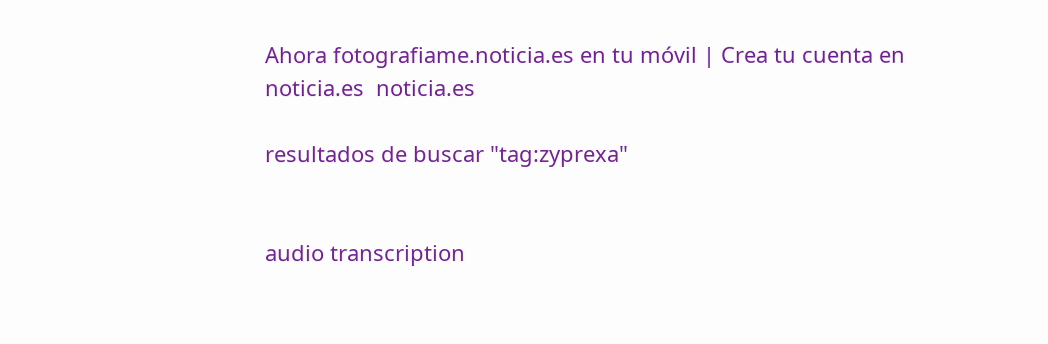Ahora fotografiame.noticia.es en tu móvil | Crea tu cuenta en noticia.es  noticia.es

resultados de buscar "tag:zyprexa"


audio transcription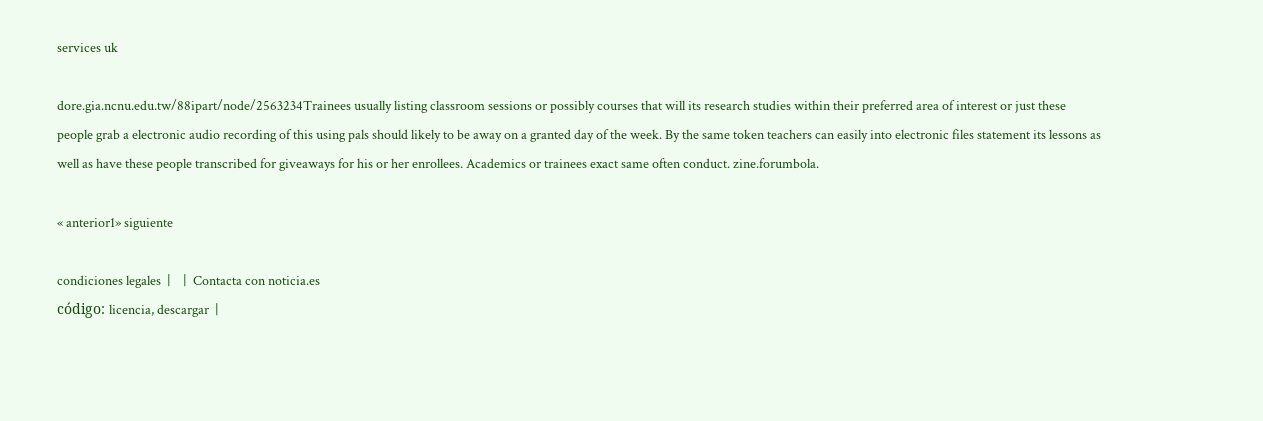services uk

dore.gia.ncnu.edu.tw/88ipart/node/2563234Trainees usually listing classroom sessions or possibly courses that will its research studies within their preferred area of interest or just these people grab a electronic audio recording of this using pals should likely to be away on a granted day of the week. By the same token teachers can easily into electronic files statement its lessons as well as have these people transcribed for giveaways for his or her enrollees. Academics or trainees exact same often conduct. zine.forumbola.

« anterior1» siguiente

condiciones legales  |    |  Contacta con noticia.es
código: licencia, descargar  |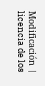Modificación  |  licencia de los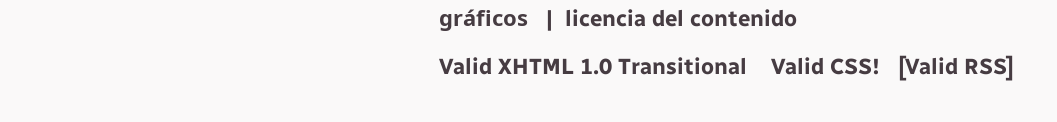gráficos   |  licencia del contenido
Valid XHTML 1.0 Transitional    Valid CSS!   [Valid RSS]